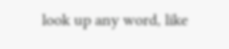look up any word, like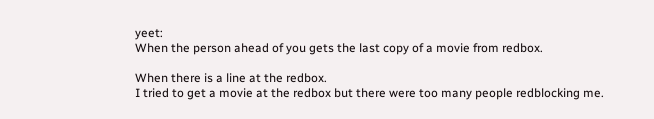yeet:
When the person ahead of you gets the last copy of a movie from redbox.

When there is a line at the redbox.
I tried to get a movie at the redbox but there were too many people redblocking me.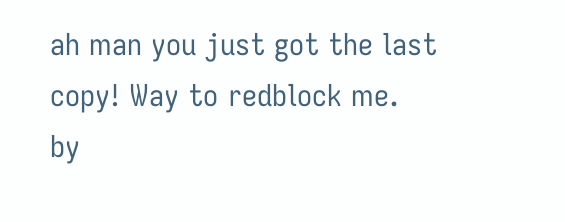ah man you just got the last copy! Way to redblock me.
by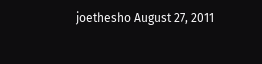joethesho August 27, 2011